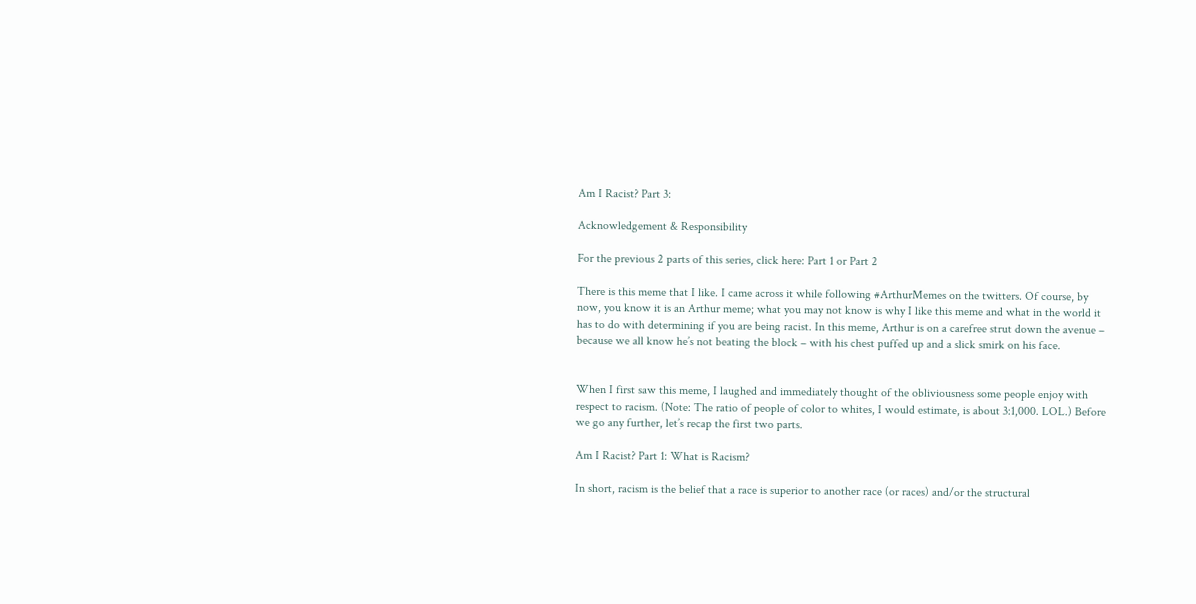Am I Racist? Part 3:

Acknowledgement & Responsibility

For the previous 2 parts of this series, click here: Part 1 or Part 2

There is this meme that I like. I came across it while following #ArthurMemes on the twitters. Of course, by now, you know it is an Arthur meme; what you may not know is why I like this meme and what in the world it has to do with determining if you are being racist. In this meme, Arthur is on a carefree strut down the avenue – because we all know he’s not beating the block – with his chest puffed up and a slick smirk on his face.


When I first saw this meme, I laughed and immediately thought of the obliviousness some people enjoy with respect to racism. (Note: The ratio of people of color to whites, I would estimate, is about 3:1,000. LOL.) Before we go any further, let’s recap the first two parts.

Am I Racist? Part 1: What is Racism?

In short, racism is the belief that a race is superior to another race (or races) and/or the structural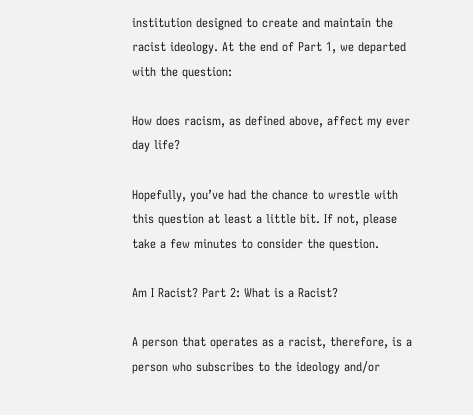institution designed to create and maintain the racist ideology. At the end of Part 1, we departed with the question:

How does racism, as defined above, affect my ever day life?

Hopefully, you’ve had the chance to wrestle with this question at least a little bit. If not, please take a few minutes to consider the question.

Am I Racist? Part 2: What is a Racist?

A person that operates as a racist, therefore, is a person who subscribes to the ideology and/or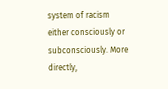system of racism either consciously or subconsciously. More directly,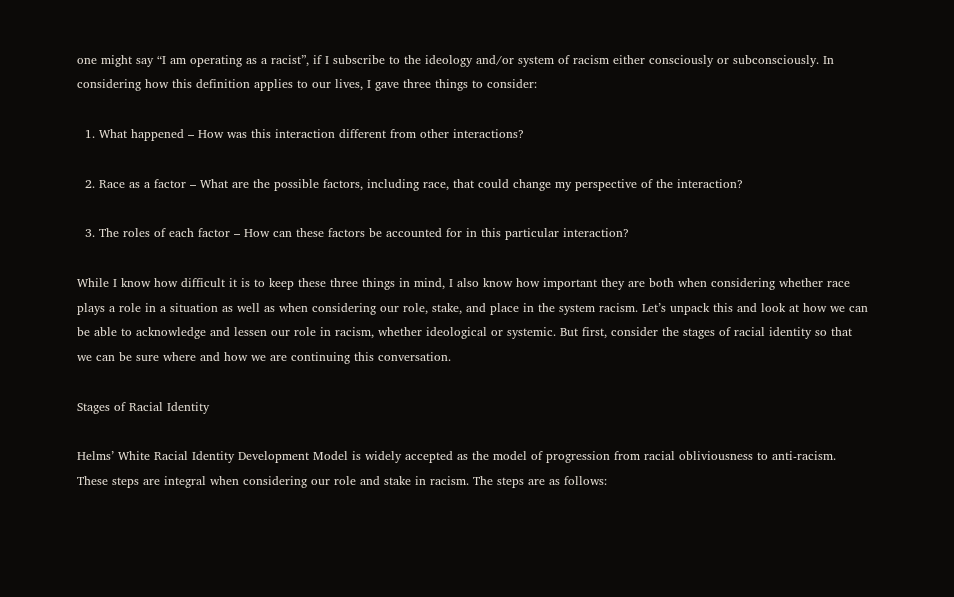one might say “I am operating as a racist”, if I subscribe to the ideology and/or system of racism either consciously or subconsciously. In considering how this definition applies to our lives, I gave three things to consider:

  1. What happened – How was this interaction different from other interactions?

  2. Race as a factor – What are the possible factors, including race, that could change my perspective of the interaction?

  3. The roles of each factor – How can these factors be accounted for in this particular interaction?

While I know how difficult it is to keep these three things in mind, I also know how important they are both when considering whether race plays a role in a situation as well as when considering our role, stake, and place in the system racism. Let’s unpack this and look at how we can be able to acknowledge and lessen our role in racism, whether ideological or systemic. But first, consider the stages of racial identity so that we can be sure where and how we are continuing this conversation.

Stages of Racial Identity

Helms’ White Racial Identity Development Model is widely accepted as the model of progression from racial obliviousness to anti-racism. These steps are integral when considering our role and stake in racism. The steps are as follows: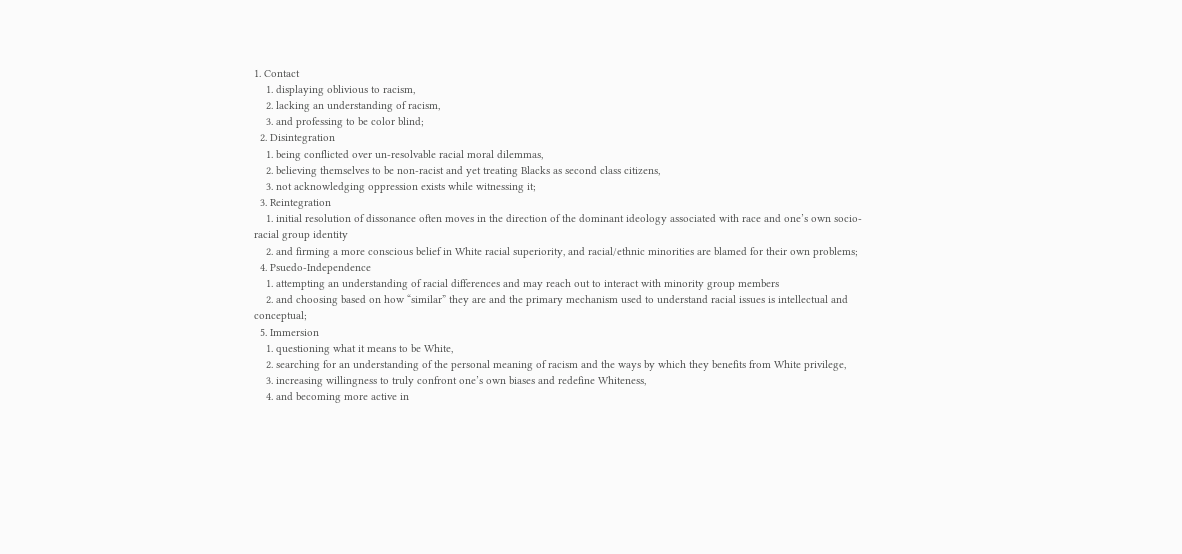1. Contact
    1. displaying oblivious to racism,
    2. lacking an understanding of racism,
    3. and professing to be color blind;
  2. Disintegration
    1. being conflicted over un-resolvable racial moral dilemmas,
    2. believing themselves to be non-racist and yet treating Blacks as second class citizens,
    3. not acknowledging oppression exists while witnessing it;
  3. Reintegration
    1. initial resolution of dissonance often moves in the direction of the dominant ideology associated with race and one’s own socio-racial group identity
    2. and firming a more conscious belief in White racial superiority, and racial/ethnic minorities are blamed for their own problems;
  4. Psuedo-Independence
    1. attempting an understanding of racial differences and may reach out to interact with minority group members
    2. and choosing based on how “similar” they are and the primary mechanism used to understand racial issues is intellectual and conceptual;
  5. Immersion
    1. questioning what it means to be White,
    2. searching for an understanding of the personal meaning of racism and the ways by which they benefits from White privilege,
    3. increasing willingness to truly confront one’s own biases and redefine Whiteness,
    4. and becoming more active in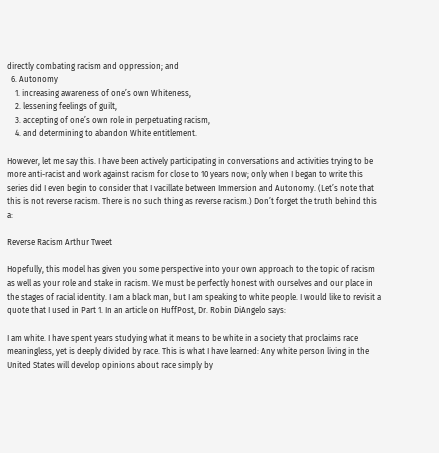directly combating racism and oppression; and
  6. Autonomy
    1. increasing awareness of one’s own Whiteness,
    2. lessening feelings of guilt,
    3. accepting of one’s own role in perpetuating racism,
    4. and determining to abandon White entitlement.

However, let me say this. I have been actively participating in conversations and activities trying to be more anti-racist and work against racism for close to 10 years now; only when I began to write this series did I even begin to consider that I vacillate between Immersion and Autonomy. (Let’s note that this is not reverse racism. There is no such thing as reverse racism.) Don’t forget the truth behind this a:

Reverse Racism Arthur Tweet

Hopefully, this model has given you some perspective into your own approach to the topic of racism as well as your role and stake in racism. We must be perfectly honest with ourselves and our place in the stages of racial identity. I am a black man, but I am speaking to white people. I would like to revisit a quote that I used in Part 1. In an article on HuffPost, Dr. Robin DiAngelo says:

I am white. I have spent years studying what it means to be white in a society that proclaims race meaningless, yet is deeply divided by race. This is what I have learned: Any white person living in the United States will develop opinions about race simply by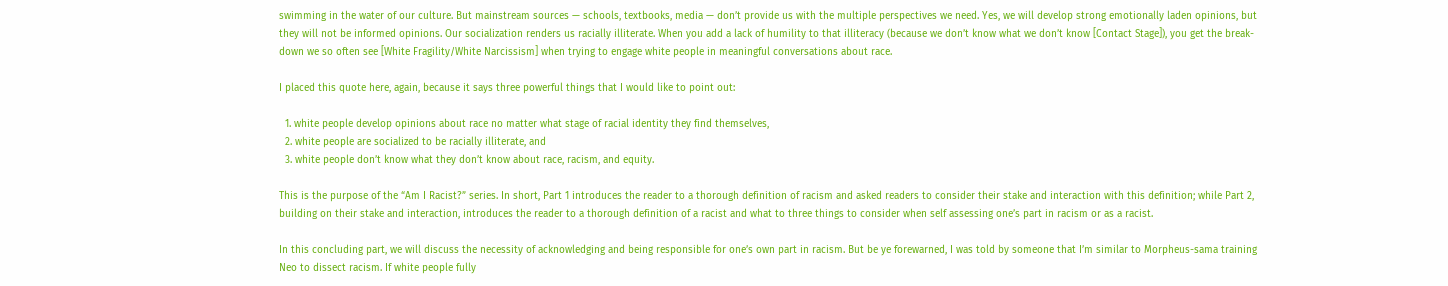swimming in the water of our culture. But mainstream sources — schools, textbooks, media — don’t provide us with the multiple perspectives we need. Yes, we will develop strong emotionally laden opinions, but they will not be informed opinions. Our socialization renders us racially illiterate. When you add a lack of humility to that illiteracy (because we don’t know what we don’t know [Contact Stage]), you get the break-down we so often see [White Fragility/White Narcissism] when trying to engage white people in meaningful conversations about race.

I placed this quote here, again, because it says three powerful things that I would like to point out:

  1. white people develop opinions about race no matter what stage of racial identity they find themselves,
  2. white people are socialized to be racially illiterate, and
  3. white people don’t know what they don’t know about race, racism, and equity.

This is the purpose of the “Am I Racist?” series. In short, Part 1 introduces the reader to a thorough definition of racism and asked readers to consider their stake and interaction with this definition; while Part 2, building on their stake and interaction, introduces the reader to a thorough definition of a racist and what to three things to consider when self assessing one’s part in racism or as a racist.

In this concluding part, we will discuss the necessity of acknowledging and being responsible for one’s own part in racism. But be ye forewarned, I was told by someone that I’m similar to Morpheus-sama training Neo to dissect racism. If white people fully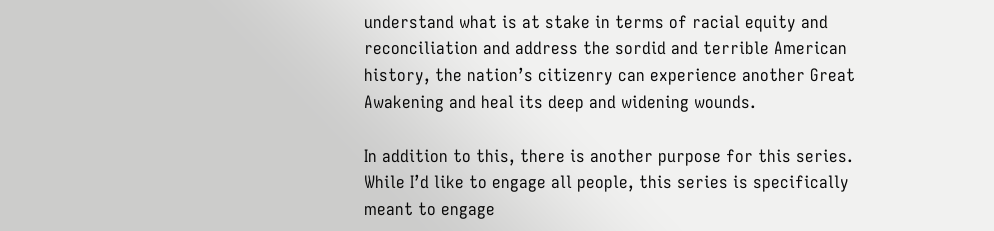understand what is at stake in terms of racial equity and reconciliation and address the sordid and terrible American history, the nation’s citizenry can experience another Great Awakening and heal its deep and widening wounds.

In addition to this, there is another purpose for this series. While I’d like to engage all people, this series is specifically meant to engage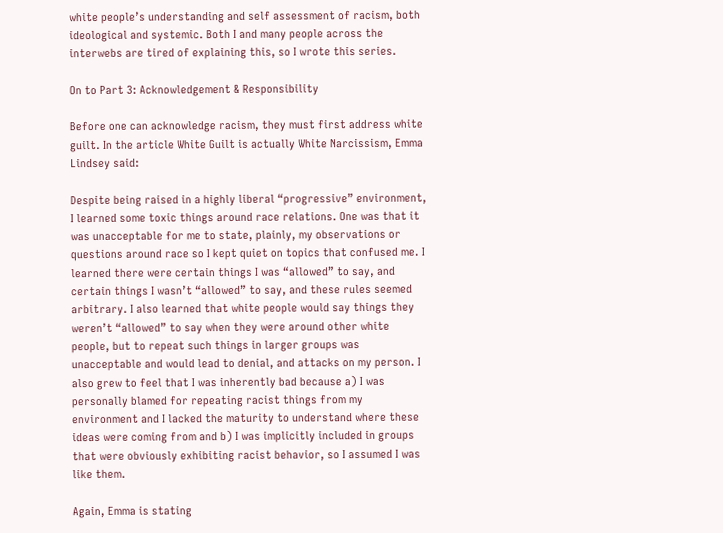white people’s understanding and self assessment of racism, both ideological and systemic. Both I and many people across the interwebs are tired of explaining this, so I wrote this series.

On to Part 3: Acknowledgement & Responsibility

Before one can acknowledge racism, they must first address white guilt. In the article White Guilt is actually White Narcissism, Emma Lindsey said:

Despite being raised in a highly liberal “progressive” environment, I learned some toxic things around race relations. One was that it was unacceptable for me to state, plainly, my observations or questions around race so I kept quiet on topics that confused me. I learned there were certain things I was “allowed” to say, and certain things I wasn’t “allowed” to say, and these rules seemed arbitrary. I also learned that white people would say things they weren’t “allowed” to say when they were around other white people, but to repeat such things in larger groups was unacceptable and would lead to denial, and attacks on my person. I also grew to feel that I was inherently bad because a) I was personally blamed for repeating racist things from my environment and I lacked the maturity to understand where these ideas were coming from and b) I was implicitly included in groups that were obviously exhibiting racist behavior, so I assumed I was like them.

Again, Emma is stating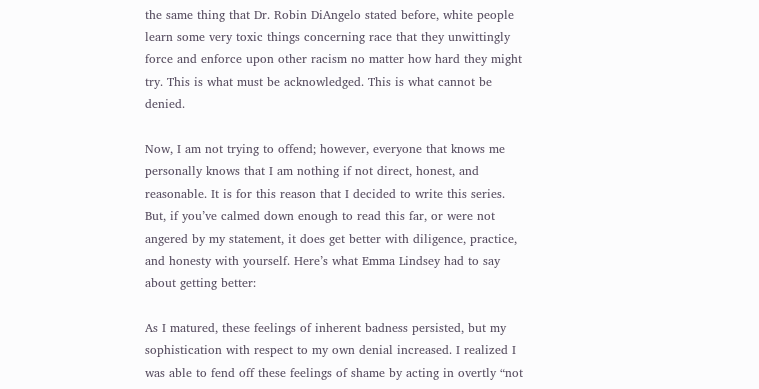the same thing that Dr. Robin DiAngelo stated before, white people learn some very toxic things concerning race that they unwittingly force and enforce upon other racism no matter how hard they might try. This is what must be acknowledged. This is what cannot be denied.

Now, I am not trying to offend; however, everyone that knows me personally knows that I am nothing if not direct, honest, and reasonable. It is for this reason that I decided to write this series. But, if you’ve calmed down enough to read this far, or were not angered by my statement, it does get better with diligence, practice, and honesty with yourself. Here’s what Emma Lindsey had to say about getting better:

As I matured, these feelings of inherent badness persisted, but my sophistication with respect to my own denial increased. I realized I was able to fend off these feelings of shame by acting in overtly “not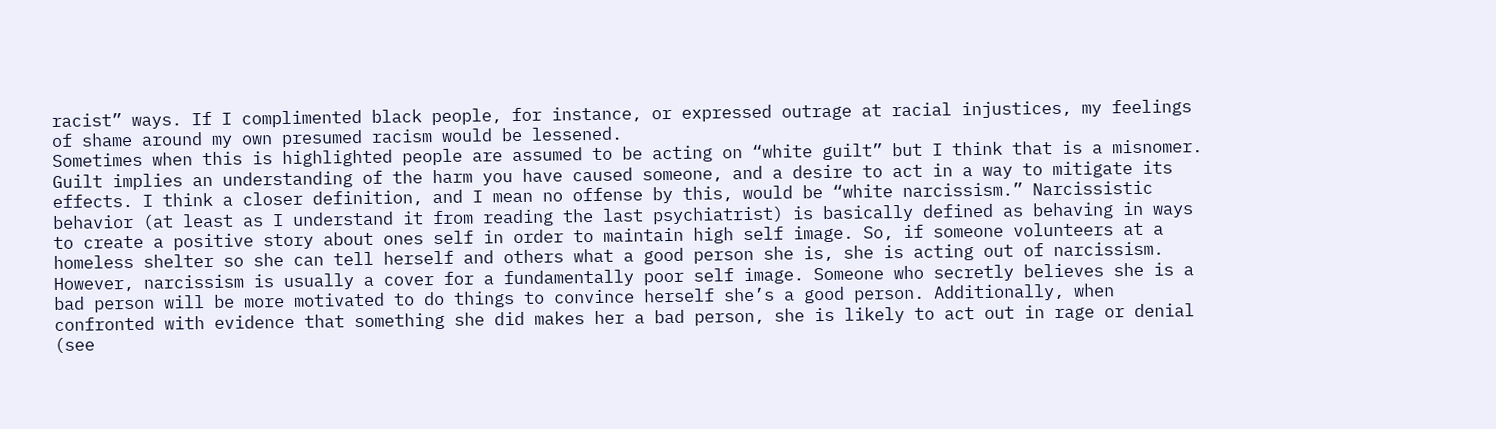racist” ways. If I complimented black people, for instance, or expressed outrage at racial injustices, my feelings of shame around my own presumed racism would be lessened.
Sometimes when this is highlighted people are assumed to be acting on “white guilt” but I think that is a misnomer. Guilt implies an understanding of the harm you have caused someone, and a desire to act in a way to mitigate its effects. I think a closer definition, and I mean no offense by this, would be “white narcissism.” Narcissistic behavior (at least as I understand it from reading the last psychiatrist) is basically defined as behaving in ways to create a positive story about ones self in order to maintain high self image. So, if someone volunteers at a homeless shelter so she can tell herself and others what a good person she is, she is acting out of narcissism.
However, narcissism is usually a cover for a fundamentally poor self image. Someone who secretly believes she is a bad person will be more motivated to do things to convince herself she’s a good person. Additionally, when confronted with evidence that something she did makes her a bad person, she is likely to act out in rage or denial (see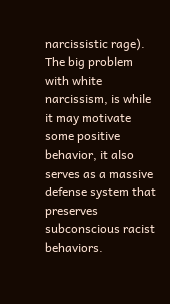narcissistic rage). The big problem with white narcissism, is while it may motivate some positive behavior, it also serves as a massive defense system that preserves subconscious racist behaviors.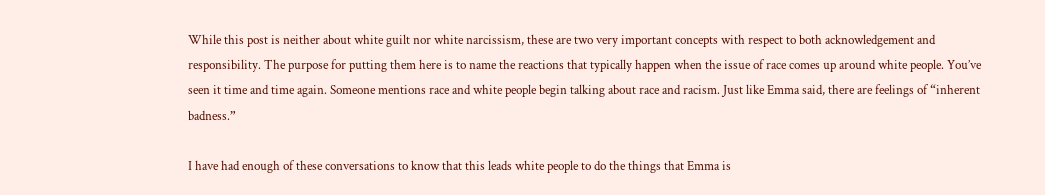While this post is neither about white guilt nor white narcissism, these are two very important concepts with respect to both acknowledgement and responsibility. The purpose for putting them here is to name the reactions that typically happen when the issue of race comes up around white people. You’ve seen it time and time again. Someone mentions race and white people begin talking about race and racism. Just like Emma said, there are feelings of “inherent badness.”

I have had enough of these conversations to know that this leads white people to do the things that Emma is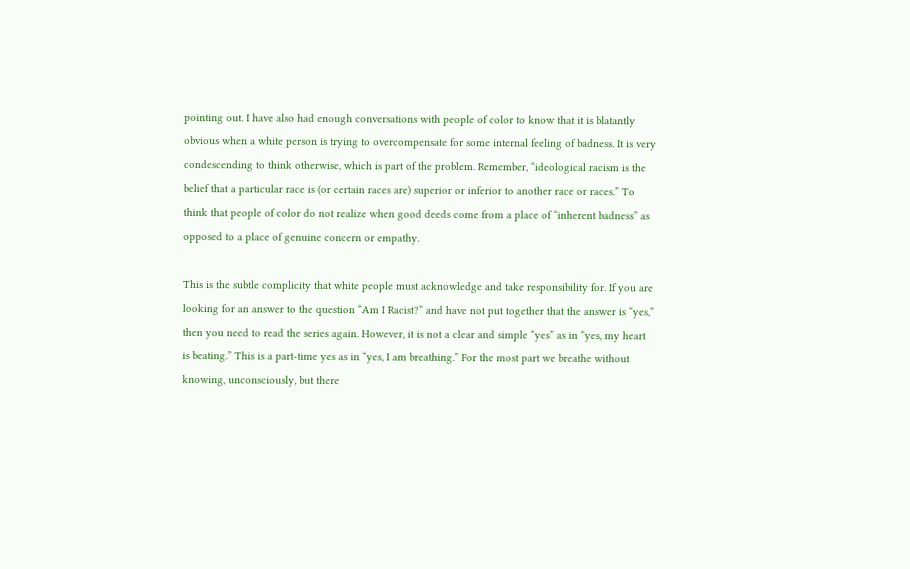pointing out. I have also had enough conversations with people of color to know that it is blatantly obvious when a white person is trying to overcompensate for some internal feeling of badness. It is very condescending to think otherwise, which is part of the problem. Remember, “ideological racism is the belief that a particular race is (or certain races are) superior or inferior to another race or races.” To think that people of color do not realize when good deeds come from a place of “inherent badness” as opposed to a place of genuine concern or empathy.

This is the subtle complicity that white people must acknowledge and take responsibility for. If you are looking for an answer to the question “Am I Racist?” and have not put together that the answer is “yes,” then you need to read the series again. However, it is not a clear and simple “yes” as in “yes, my heart is beating.” This is a part-time yes as in “yes, I am breathing.” For the most part we breathe without knowing, unconsciously, but there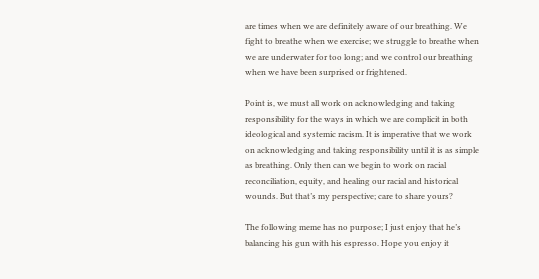are times when we are definitely aware of our breathing. We fight to breathe when we exercise; we struggle to breathe when we are underwater for too long; and we control our breathing when we have been surprised or frightened.

Point is, we must all work on acknowledging and taking responsibility for the ways in which we are complicit in both ideological and systemic racism. It is imperative that we work on acknowledging and taking responsibility until it is as simple as breathing. Only then can we begin to work on racial reconciliation, equity, and healing our racial and historical wounds. But that’s my perspective; care to share yours?

The following meme has no purpose; I just enjoy that he’s balancing his gun with his espresso. Hope you enjoy it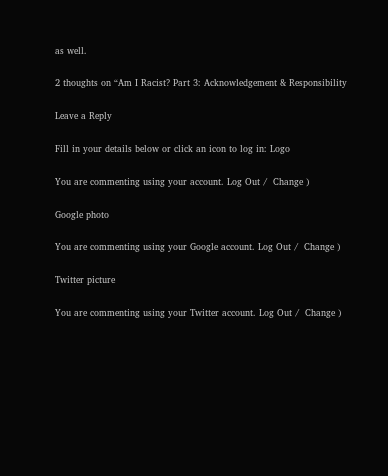as well.

2 thoughts on “Am I Racist? Part 3: Acknowledgement & Responsibility

Leave a Reply

Fill in your details below or click an icon to log in: Logo

You are commenting using your account. Log Out /  Change )

Google photo

You are commenting using your Google account. Log Out /  Change )

Twitter picture

You are commenting using your Twitter account. Log Out /  Change )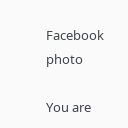Facebook photo

You are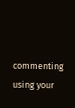commenting using your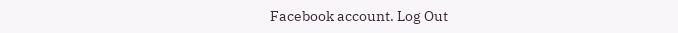Facebook account. Log Out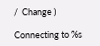/  Change )

Connecting to %s